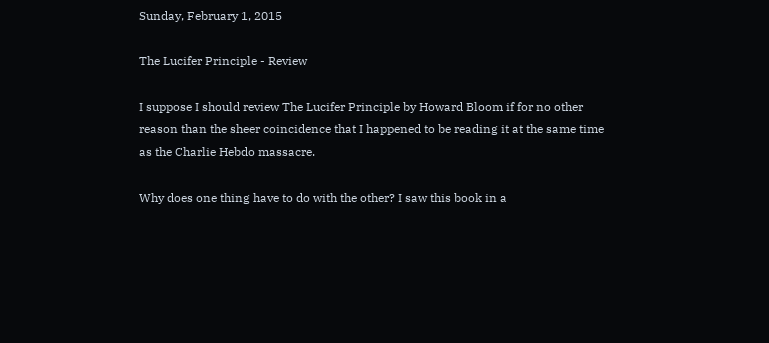Sunday, February 1, 2015

The Lucifer Principle - Review

I suppose I should review The Lucifer Principle by Howard Bloom if for no other reason than the sheer coincidence that I happened to be reading it at the same time as the Charlie Hebdo massacre.

Why does one thing have to do with the other? I saw this book in a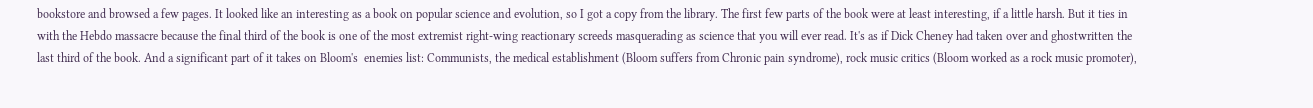bookstore and browsed a few pages. It looked like an interesting as a book on popular science and evolution, so I got a copy from the library. The first few parts of the book were at least interesting, if a little harsh. But it ties in with the Hebdo massacre because the final third of the book is one of the most extremist right-wing reactionary screeds masquerading as science that you will ever read. It's as if Dick Cheney had taken over and ghostwritten the last third of the book. And a significant part of it takes on Bloom's  enemies list: Communists, the medical establishment (Bloom suffers from Chronic pain syndrome), rock music critics (Bloom worked as a rock music promoter),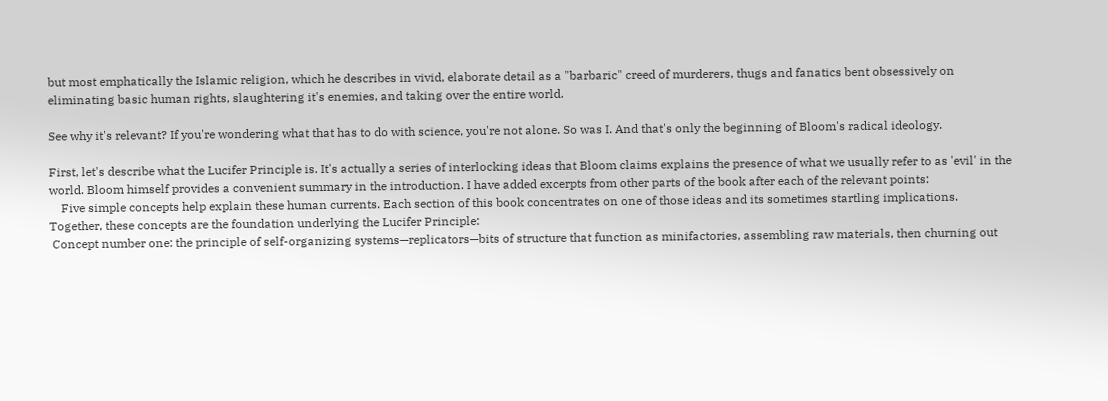but most emphatically the Islamic religion, which he describes in vivid, elaborate detail as a "barbaric" creed of murderers, thugs and fanatics bent obsessively on eliminating basic human rights, slaughtering it's enemies, and taking over the entire world.

See why it's relevant? If you're wondering what that has to do with science, you're not alone. So was I. And that's only the beginning of Bloom's radical ideology.

First, let's describe what the Lucifer Principle is. It's actually a series of interlocking ideas that Bloom claims explains the presence of what we usually refer to as 'evil' in the world. Bloom himself provides a convenient summary in the introduction. I have added excerpts from other parts of the book after each of the relevant points:
    Five simple concepts help explain these human currents. Each section of this book concentrates on one of those ideas and its sometimes startling implications. Together, these concepts are the foundation underlying the Lucifer Principle:
 Concept number one: the principle of self-organizing systems—replicators—bits of structure that function as minifactories, assembling raw materials, then churning out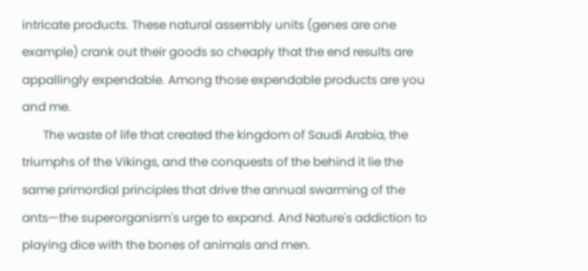intricate products. These natural assembly units (genes are one example) crank out their goods so cheaply that the end results are appallingly expendable. Among those expendable products are you and me.
       The waste of life that created the kingdom of Saudi Arabia, the triumphs of the Vikings, and the conquests of the behind it lie the same primordial principles that drive the annual swarming of the ants—the superorganism's urge to expand. And Nature's addiction to playing dice with the bones of animals and men.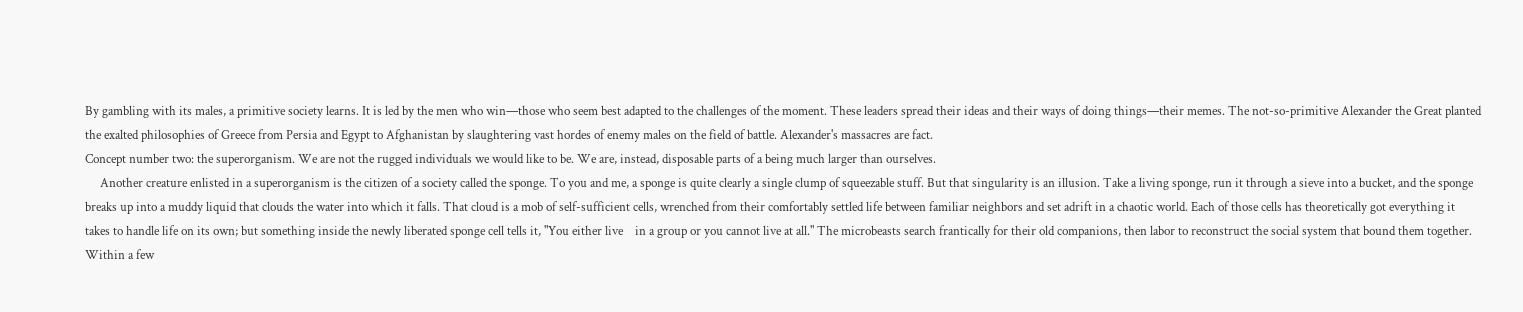By gambling with its males, a primitive society learns. It is led by the men who win—those who seem best adapted to the challenges of the moment. These leaders spread their ideas and their ways of doing things—their memes. The not-so-primitive Alexander the Great planted the exalted philosophies of Greece from Persia and Egypt to Afghanistan by slaughtering vast hordes of enemy males on the field of battle. Alexander's massacres are fact.
Concept number two: the superorganism. We are not the rugged individuals we would like to be. We are, instead, disposable parts of a being much larger than ourselves.
     Another creature enlisted in a superorganism is the citizen of a society called the sponge. To you and me, a sponge is quite clearly a single clump of squeezable stuff. But that singularity is an illusion. Take a living sponge, run it through a sieve into a bucket, and the sponge breaks up into a muddy liquid that clouds the water into which it falls. That cloud is a mob of self-sufficient cells, wrenched from their comfortably settled life between familiar neighbors and set adrift in a chaotic world. Each of those cells has theoretically got everything it takes to handle life on its own; but something inside the newly liberated sponge cell tells it, "You either live    in a group or you cannot live at all." The microbeasts search frantically for their old companions, then labor to reconstruct the social system that bound them together. Within a few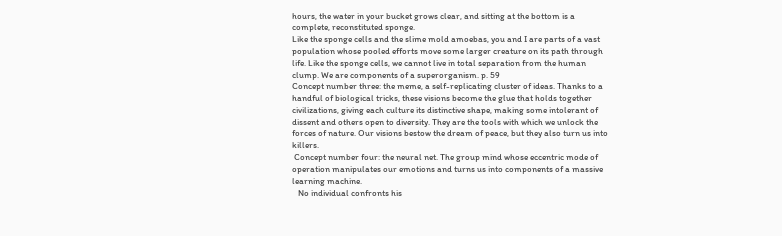hours, the water in your bucket grows clear, and sitting at the bottom is a complete, reconstituted sponge.
Like the sponge cells and the slime mold amoebas, you and I are parts of a vast population whose pooled efforts move some larger creature on its path through life. Like the sponge cells, we cannot live in total separation from the human clump. We are components of a superorganism. p. 59
Concept number three: the meme, a self-replicating cluster of ideas. Thanks to a handful of biological tricks, these visions become the glue that holds together civilizations, giving each culture its distinctive shape, making some intolerant of dissent and others open to diversity. They are the tools with which we unlock the forces of nature. Our visions bestow the dream of peace, but they also turn us into killers.
 Concept number four: the neural net. The group mind whose eccentric mode of operation manipulates our emotions and turns us into components of a massive learning machine.
   No individual confronts his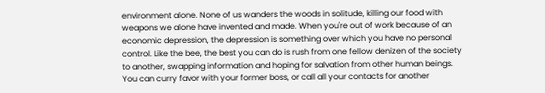environment alone. None of us wanders the woods in solitude, killing our food with weapons we alone have invented and made. When you're out of work because of an economic depression, the depression is something over which you have no personal control. Like the bee, the best you can do is rush from one fellow denizen of the society to another, swapping information and hoping for salvation from other human beings. You can curry favor with your former boss, or call all your contacts for another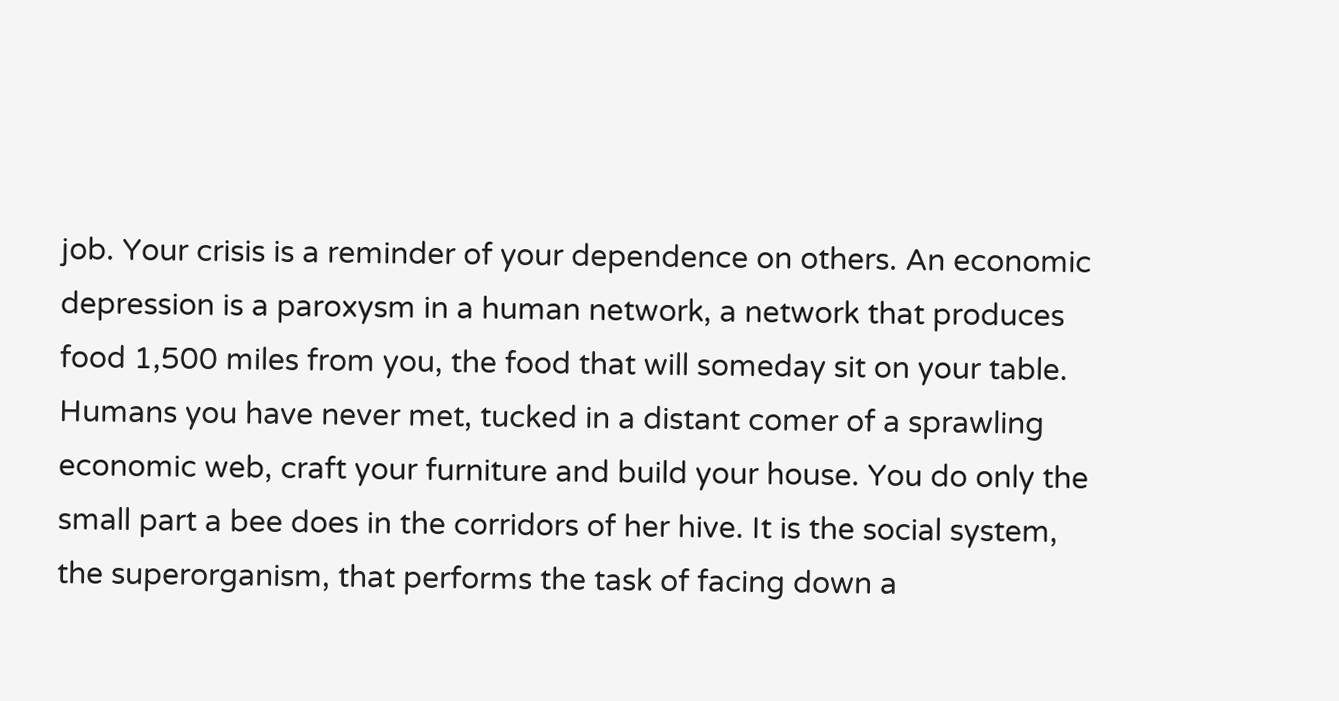job. Your crisis is a reminder of your dependence on others. An economic depression is a paroxysm in a human network, a network that produces food 1,500 miles from you, the food that will someday sit on your table. Humans you have never met, tucked in a distant comer of a sprawling economic web, craft your furniture and build your house. You do only the small part a bee does in the corridors of her hive. It is the social system, the superorganism, that performs the task of facing down a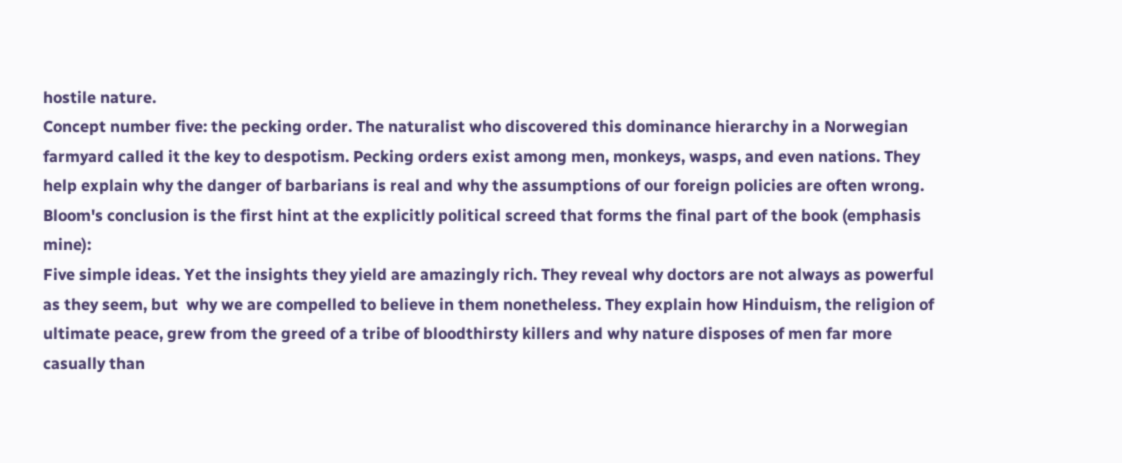hostile nature.
Concept number five: the pecking order. The naturalist who discovered this dominance hierarchy in a Norwegian farmyard called it the key to despotism. Pecking orders exist among men, monkeys, wasps, and even nations. They help explain why the danger of barbarians is real and why the assumptions of our foreign policies are often wrong.
Bloom's conclusion is the first hint at the explicitly political screed that forms the final part of the book (emphasis mine):
Five simple ideas. Yet the insights they yield are amazingly rich. They reveal why doctors are not always as powerful as they seem, but  why we are compelled to believe in them nonetheless. They explain how Hinduism, the religion of ultimate peace, grew from the greed of a tribe of bloodthirsty killers and why nature disposes of men far more casually than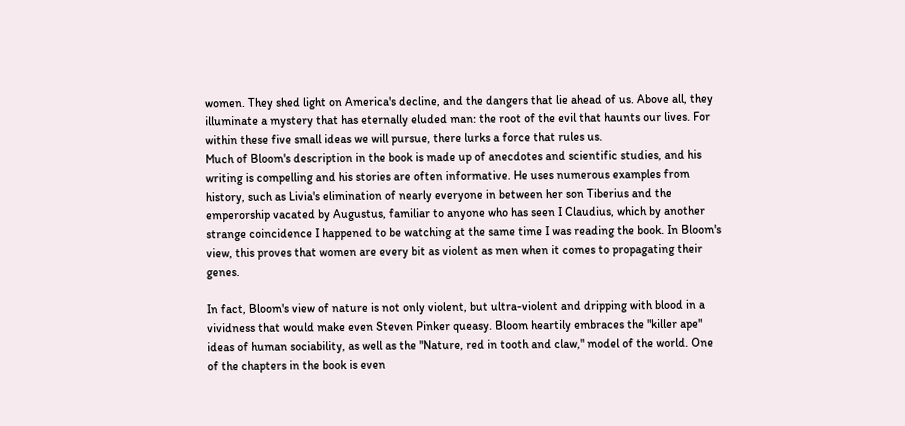women. They shed light on America's decline, and the dangers that lie ahead of us. Above all, they illuminate a mystery that has eternally eluded man: the root of the evil that haunts our lives. For within these five small ideas we will pursue, there lurks a force that rules us.
Much of Bloom's description in the book is made up of anecdotes and scientific studies, and his writing is compelling and his stories are often informative. He uses numerous examples from history, such as Livia's elimination of nearly everyone in between her son Tiberius and the emperorship vacated by Augustus, familiar to anyone who has seen I Claudius, which by another strange coincidence I happened to be watching at the same time I was reading the book. In Bloom's view, this proves that women are every bit as violent as men when it comes to propagating their genes.

In fact, Bloom's view of nature is not only violent, but ultra-violent and dripping with blood in a vividness that would make even Steven Pinker queasy. Bloom heartily embraces the "killer ape" ideas of human sociability, as well as the "Nature, red in tooth and claw," model of the world. One of the chapters in the book is even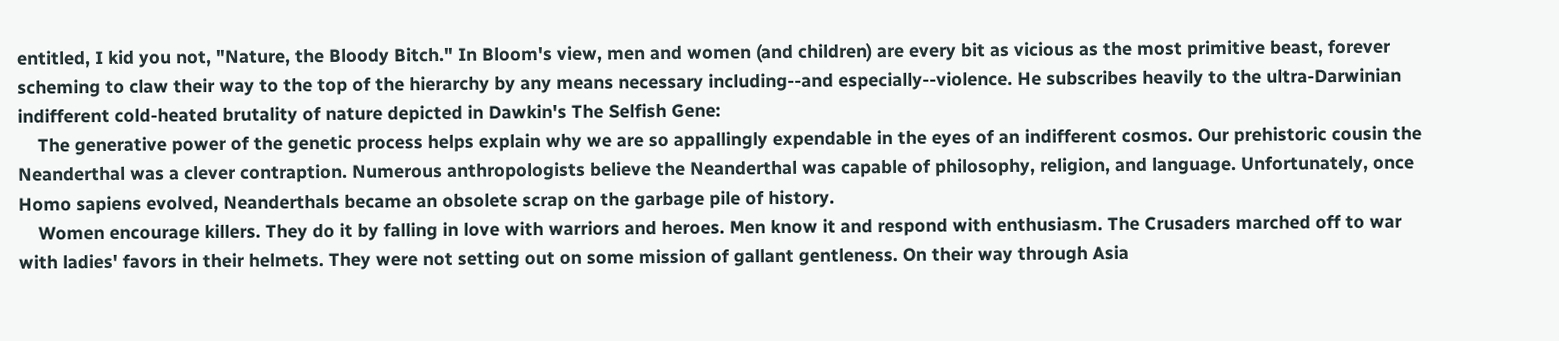entitled, I kid you not, "Nature, the Bloody Bitch." In Bloom's view, men and women (and children) are every bit as vicious as the most primitive beast, forever scheming to claw their way to the top of the hierarchy by any means necessary including--and especially--violence. He subscribes heavily to the ultra-Darwinian indifferent cold-heated brutality of nature depicted in Dawkin's The Selfish Gene:
    The generative power of the genetic process helps explain why we are so appallingly expendable in the eyes of an indifferent cosmos. Our prehistoric cousin the Neanderthal was a clever contraption. Numerous anthropologists believe the Neanderthal was capable of philosophy, religion, and language. Unfortunately, once Homo sapiens evolved, Neanderthals became an obsolete scrap on the garbage pile of history.
    Women encourage killers. They do it by falling in love with warriors and heroes. Men know it and respond with enthusiasm. The Crusaders marched off to war with ladies' favors in their helmets. They were not setting out on some mission of gallant gentleness. On their way through Asia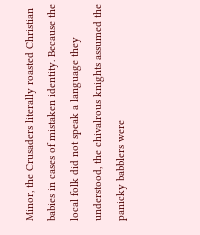Minor, the Crusaders literally roasted Christian babies in cases of mistaken identity. Because the local folk did not speak a language they understood, the chivalrous knights assumed the panicky babblers were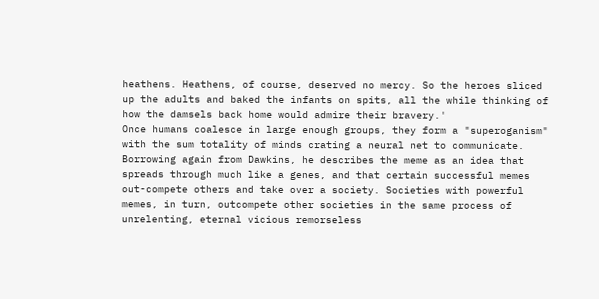heathens. Heathens, of course, deserved no mercy. So the heroes sliced up the adults and baked the infants on spits, all the while thinking of how the damsels back home would admire their bravery.'
Once humans coalesce in large enough groups, they form a "superoganism" with the sum totality of minds crating a neural net to communicate. Borrowing again from Dawkins, he describes the meme as an idea that spreads through much like a genes, and that certain successful memes out-compete others and take over a society. Societies with powerful memes, in turn, outcompete other societies in the same process of unrelenting, eternal vicious remorseless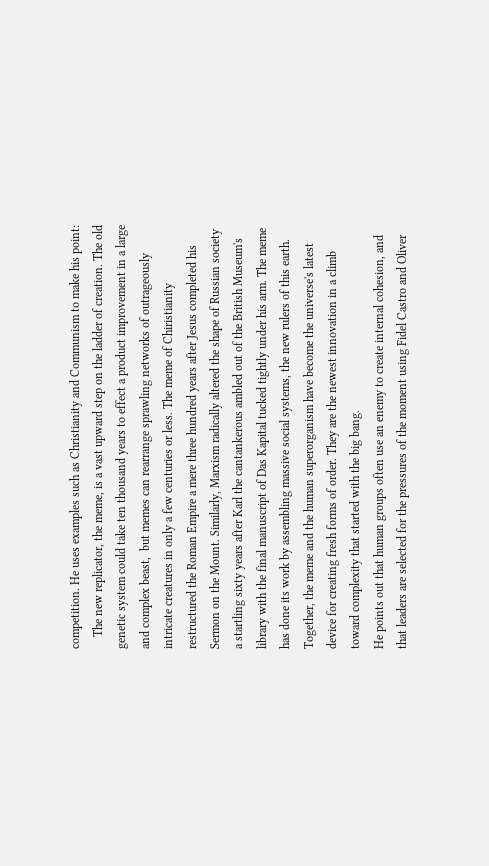competition. He uses examples such as Christianity and Communism to make his point:
    The new replicator, the meme, is a vast upward step on the ladder of creation. The old genetic system could take ten thousand years to effect a product improvement in a large and complex beast,  but memes can rearrange sprawling networks of outrageously intricate creatures in only a few centuries or less. The meme of Chiristianity restructured the Roman Empire a mere three hundred years after Jesus completed his Sermon on the Mount. Similarly, Marxism radically altered the shape of Russian society a startling sixty years after Karl the cantankerous ambled out of the British Museum's library with the final manuscript of Das Kapital tucked tightly under his arm. The meme has done its work by assembling massive social systems, the new rulers of this earth. Together, the meme and the human superorganism have become the universe's latest device for creating fresh forms of order. They are the newest innovation in a climb toward complexity that started with the big bang.
He points out that human groups often use an enemy to create internal cohesion, and that leaders are selected for the pressures of the moment using Fidel Castro and Oliver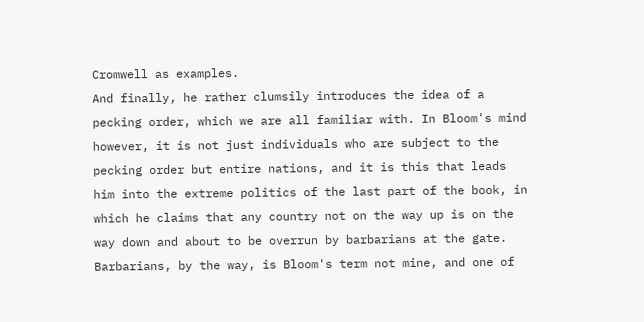Cromwell as examples.
And finally, he rather clumsily introduces the idea of a pecking order, which we are all familiar with. In Bloom's mind however, it is not just individuals who are subject to the pecking order but entire nations, and it is this that leads him into the extreme politics of the last part of the book, in which he claims that any country not on the way up is on the way down and about to be overrun by barbarians at the gate. Barbarians, by the way, is Bloom's term not mine, and one of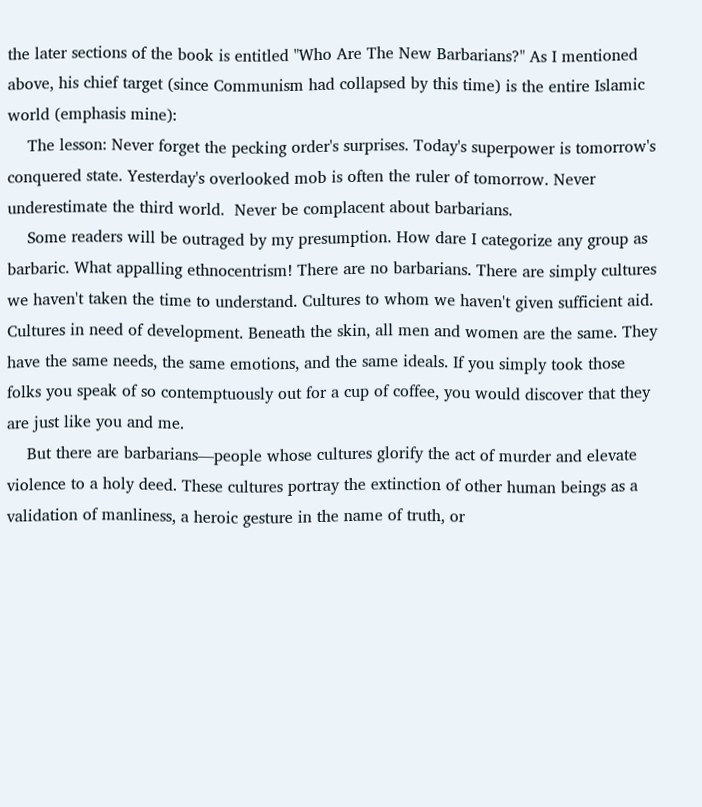the later sections of the book is entitled "Who Are The New Barbarians?" As I mentioned above, his chief target (since Communism had collapsed by this time) is the entire Islamic world (emphasis mine):
    The lesson: Never forget the pecking order's surprises. Today's superpower is tomorrow's conquered state. Yesterday's overlooked mob is often the ruler of tomorrow. Never underestimate the third world.  Never be complacent about barbarians.
    Some readers will be outraged by my presumption. How dare I categorize any group as barbaric. What appalling ethnocentrism! There are no barbarians. There are simply cultures we haven't taken the time to understand. Cultures to whom we haven't given sufficient aid. Cultures in need of development. Beneath the skin, all men and women are the same. They have the same needs, the same emotions, and the same ideals. If you simply took those folks you speak of so contemptuously out for a cup of coffee, you would discover that they are just like you and me.
    But there are barbarians—people whose cultures glorify the act of murder and elevate violence to a holy deed. These cultures portray the extinction of other human beings as a validation of manliness, a heroic gesture in the name of truth, or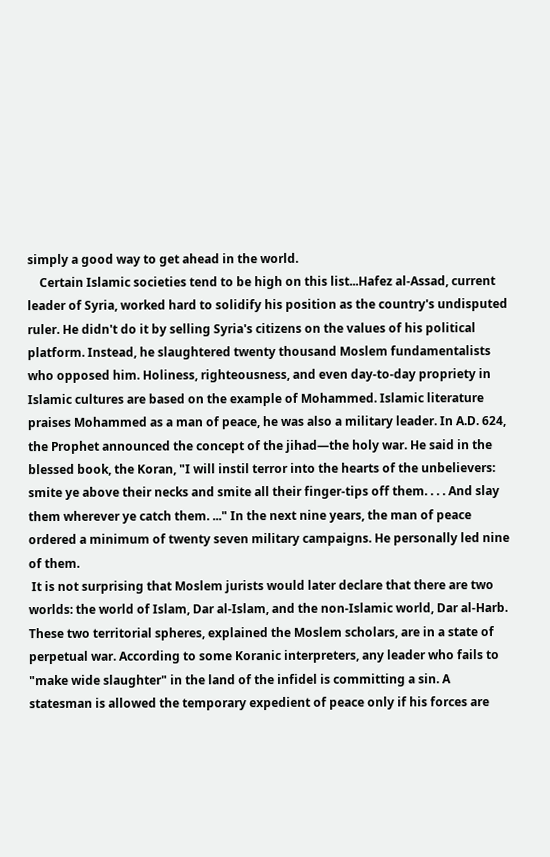simply a good way to get ahead in the world.
    Certain Islamic societies tend to be high on this list...Hafez al-Assad, current leader of Syria, worked hard to solidify his position as the country's undisputed ruler. He didn't do it by selling Syria's citizens on the values of his political platform. Instead, he slaughtered twenty thousand Moslem fundamentalists who opposed him. Holiness, righteousness, and even day-to-day propriety in Islamic cultures are based on the example of Mohammed. Islamic literature praises Mohammed as a man of peace, he was also a military leader. In A.D. 624, the Prophet announced the concept of the jihad—the holy war. He said in the blessed book, the Koran, "I will instil terror into the hearts of the unbelievers: smite ye above their necks and smite all their finger-tips off them. . . . And slay them wherever ye catch them. ..." In the next nine years, the man of peace ordered a minimum of twenty seven military campaigns. He personally led nine of them.
 It is not surprising that Moslem jurists would later declare that there are two worlds: the world of Islam, Dar al-Islam, and the non-Islamic world, Dar al-Harb. These two territorial spheres, explained the Moslem scholars, are in a state of perpetual war. According to some Koranic interpreters, any leader who fails to "make wide slaughter" in the land of the infidel is committing a sin. A statesman is allowed the temporary expedient of peace only if his forces are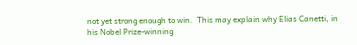not yet strong enough to win.  This may explain why Elias Canetti, in his Nobel Prize-winning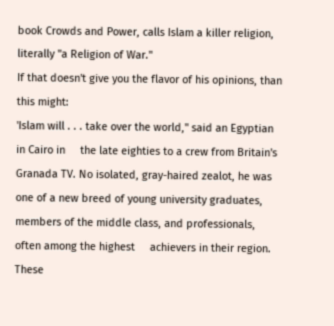book Crowds and Power, calls Islam a killer religion, literally "a Religion of War."
If that doesn't give you the flavor of his opinions, than this might:
'Islam will . . . take over the world," said an Egyptian in Cairo in     the late eighties to a crew from Britain's Granada TV. No isolated, gray-haired zealot, he was one of a new breed of young university graduates,  members of the middle class, and professionals, often among the highest     achievers in their region. These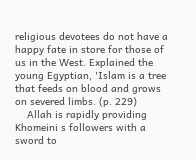religious devotees do not have a happy fate in store for those of us in the West. Explained the young Egyptian, 'Islam is a tree that feeds on blood and grows on severed limbs. (p. 229)
    Allah is rapidly providing Khomeini s followers with a sword to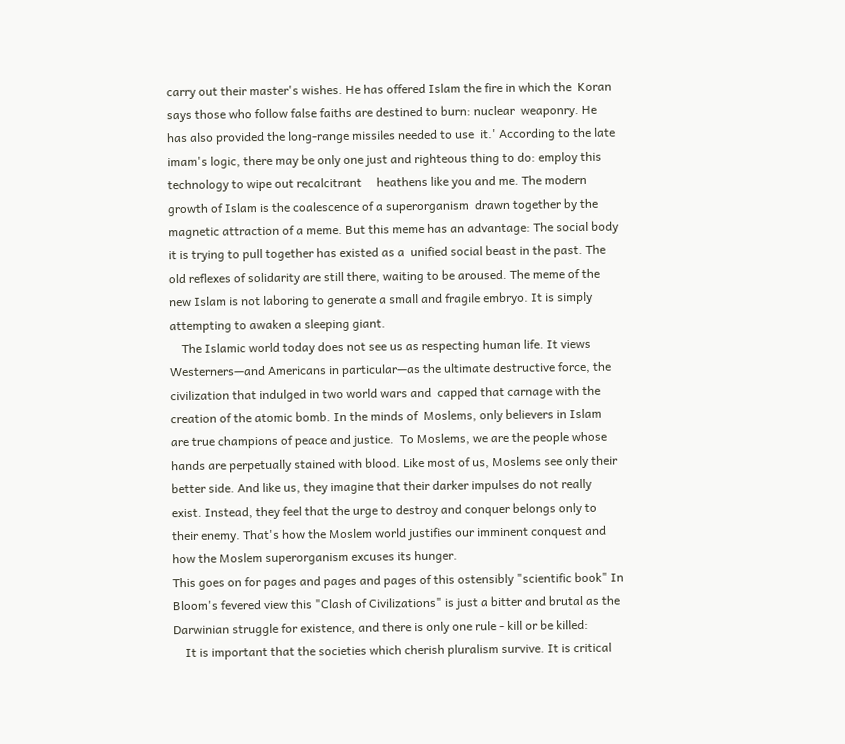carry out their master's wishes. He has offered Islam the fire in which the  Koran says those who follow false faiths are destined to burn: nuclear  weaponry. He has also provided the long-range missiles needed to use  it.' According to the late imam's logic, there may be only one just and righteous thing to do: employ this technology to wipe out recalcitrant     heathens like you and me. The modern growth of Islam is the coalescence of a superorganism  drawn together by the magnetic attraction of a meme. But this meme has an advantage: The social body it is trying to pull together has existed as a  unified social beast in the past. The old reflexes of solidarity are still there, waiting to be aroused. The meme of the new Islam is not laboring to generate a small and fragile embryo. It is simply attempting to awaken a sleeping giant.
    The Islamic world today does not see us as respecting human life. It views Westerners—and Americans in particular—as the ultimate destructive force, the civilization that indulged in two world wars and  capped that carnage with the creation of the atomic bomb. In the minds of  Moslems, only believers in Islam are true champions of peace and justice.  To Moslems, we are the people whose hands are perpetually stained with blood. Like most of us, Moslems see only their better side. And like us, they imagine that their darker impulses do not really exist. Instead, they feel that the urge to destroy and conquer belongs only to their enemy. That's how the Moslem world justifies our imminent conquest and how the Moslem superorganism excuses its hunger.
This goes on for pages and pages and pages of this ostensibly "scientific book" In Bloom's fevered view this "Clash of Civilizations" is just a bitter and brutal as the Darwinian struggle for existence, and there is only one rule - kill or be killed:
    It is important that the societies which cherish pluralism survive. It is critical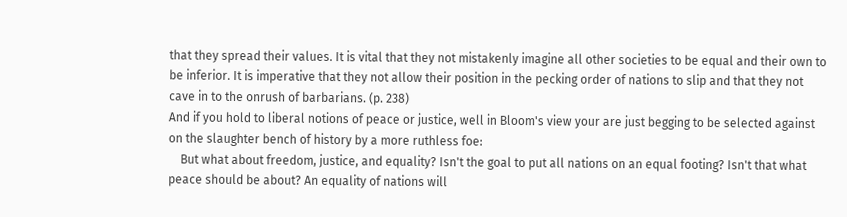that they spread their values. It is vital that they not mistakenly imagine all other societies to be equal and their own to be inferior. It is imperative that they not allow their position in the pecking order of nations to slip and that they not cave in to the onrush of barbarians. (p. 238)
And if you hold to liberal notions of peace or justice, well in Bloom's view your are just begging to be selected against on the slaughter bench of history by a more ruthless foe:
    But what about freedom, justice, and equality? Isn't the goal to put all nations on an equal footing? Isn't that what peace should be about? An equality of nations will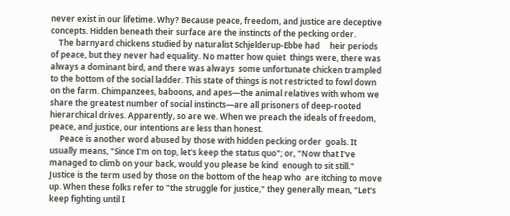never exist in our lifetime. Why? Because peace, freedom, and justice are deceptive concepts. Hidden beneath their surface are the instincts of the pecking order.
    The barnyard chickens studied by naturalist Schjelderup-Ebbe had     heir periods of peace, but they never had equality. No matter how quiet  things were, there was always a dominant bird, and there was always  some unfortunate chicken trampled to the bottom of the social ladder. This state of things is not restricted to fowl down on the farm. Chimpanzees, baboons, and apes—the animal relatives with whom we share the greatest number of social instincts—are all prisoners of deep-rooted hierarchical drives. Apparently, so are we. When we preach the ideals of freedom, peace, and justice, our intentions are less than honest.
     Peace is another word abused by those with hidden pecking order  goals. It usually means, "Since I'm on top, let's keep the status quo"; or, "Now that I've managed to climb on your back, would you please be kind  enough to sit still."  Justice is the term used by those on the bottom of the heap who  are itching to move up. When these folks refer to "the struggle for justice," they generally mean, "Let's keep fighting until I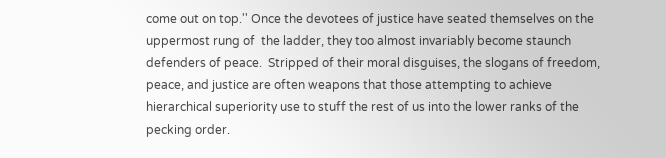come out on top.'' Once the devotees of justice have seated themselves on the uppermost rung of  the ladder, they too almost invariably become staunch defenders of peace.  Stripped of their moral disguises, the slogans of freedom, peace, and justice are often weapons that those attempting to achieve hierarchical superiority use to stuff the rest of us into the lower ranks of the pecking order.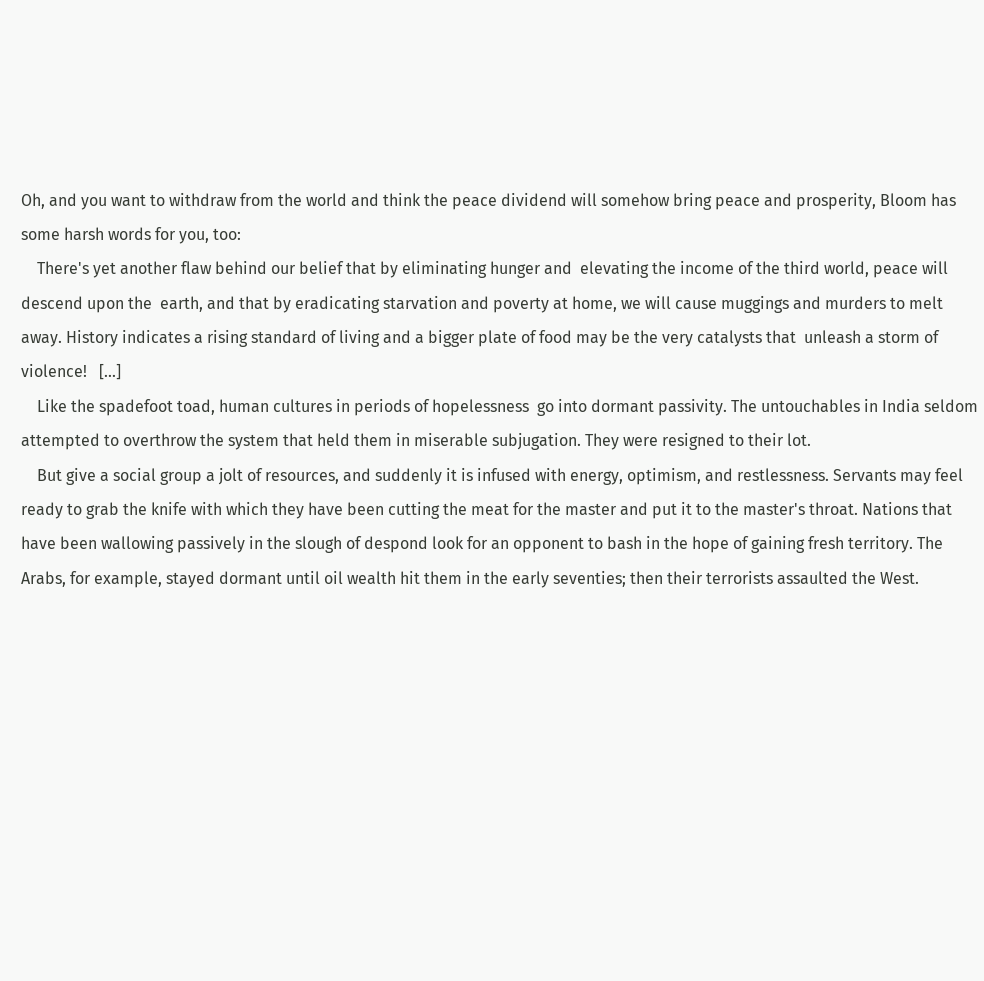Oh, and you want to withdraw from the world and think the peace dividend will somehow bring peace and prosperity, Bloom has some harsh words for you, too:
    There's yet another flaw behind our belief that by eliminating hunger and  elevating the income of the third world, peace will descend upon the  earth, and that by eradicating starvation and poverty at home, we will cause muggings and murders to melt away. History indicates a rising standard of living and a bigger plate of food may be the very catalysts that  unleash a storm of violence!   [...]
    Like the spadefoot toad, human cultures in periods of hopelessness  go into dormant passivity. The untouchables in India seldom attempted to overthrow the system that held them in miserable subjugation. They were resigned to their lot.
    But give a social group a jolt of resources, and suddenly it is infused with energy, optimism, and restlessness. Servants may feel ready to grab the knife with which they have been cutting the meat for the master and put it to the master's throat. Nations that have been wallowing passively in the slough of despond look for an opponent to bash in the hope of gaining fresh territory. The Arabs, for example, stayed dormant until oil wealth hit them in the early seventies; then their terrorists assaulted the West.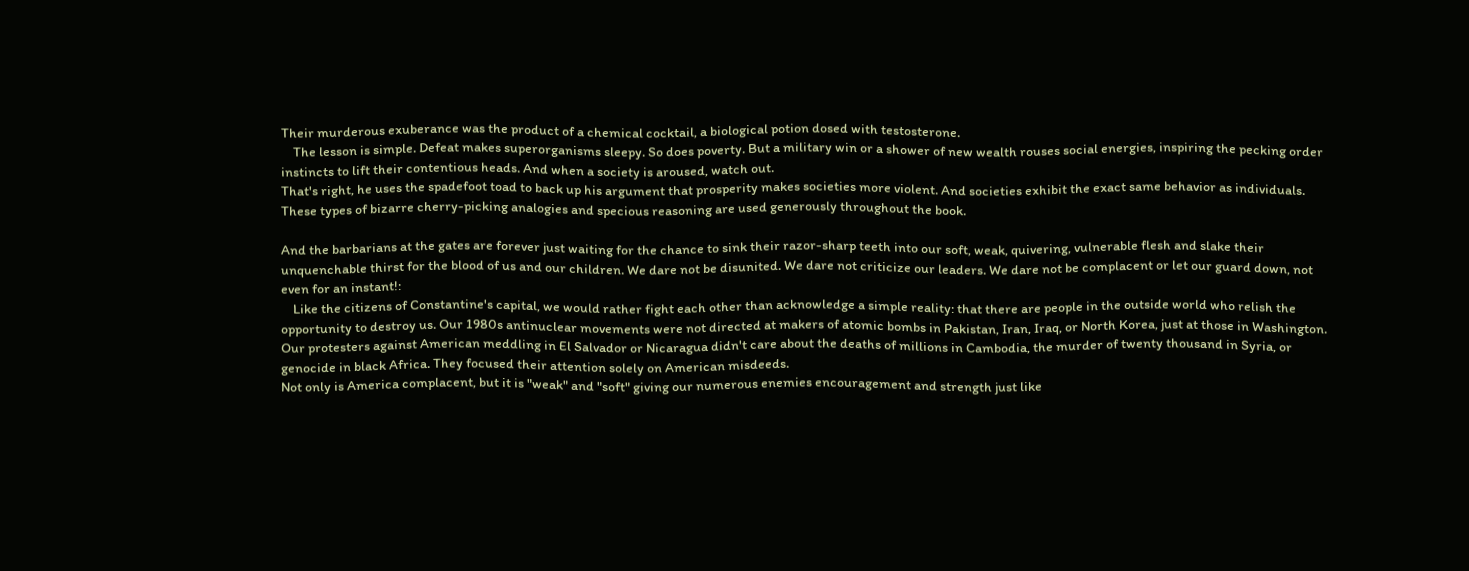Their murderous exuberance was the product of a chemical cocktail, a biological potion dosed with testosterone.
    The lesson is simple. Defeat makes superorganisms sleepy. So does poverty. But a military win or a shower of new wealth rouses social energies, inspiring the pecking order instincts to lift their contentious heads. And when a society is aroused, watch out.
That's right, he uses the spadefoot toad to back up his argument that prosperity makes societies more violent. And societies exhibit the exact same behavior as individuals. These types of bizarre cherry-picking analogies and specious reasoning are used generously throughout the book.

And the barbarians at the gates are forever just waiting for the chance to sink their razor-sharp teeth into our soft, weak, quivering, vulnerable flesh and slake their unquenchable thirst for the blood of us and our children. We dare not be disunited. We dare not criticize our leaders. We dare not be complacent or let our guard down, not even for an instant!:
    Like the citizens of Constantine's capital, we would rather fight each other than acknowledge a simple reality: that there are people in the outside world who relish the opportunity to destroy us. Our 1980s antinuclear movements were not directed at makers of atomic bombs in Pakistan, Iran, Iraq, or North Korea, just at those in Washington. Our protesters against American meddling in El Salvador or Nicaragua didn't care about the deaths of millions in Cambodia, the murder of twenty thousand in Syria, or genocide in black Africa. They focused their attention solely on American misdeeds.
Not only is America complacent, but it is "weak" and "soft" giving our numerous enemies encouragement and strength just like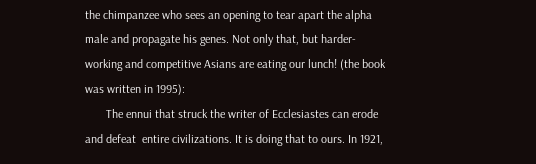the chimpanzee who sees an opening to tear apart the alpha male and propagate his genes. Not only that, but harder-working and competitive Asians are eating our lunch! (the book was written in 1995):
       The ennui that struck the writer of Ecclesiastes can erode and defeat  entire civilizations. It is doing that to ours. In 1921,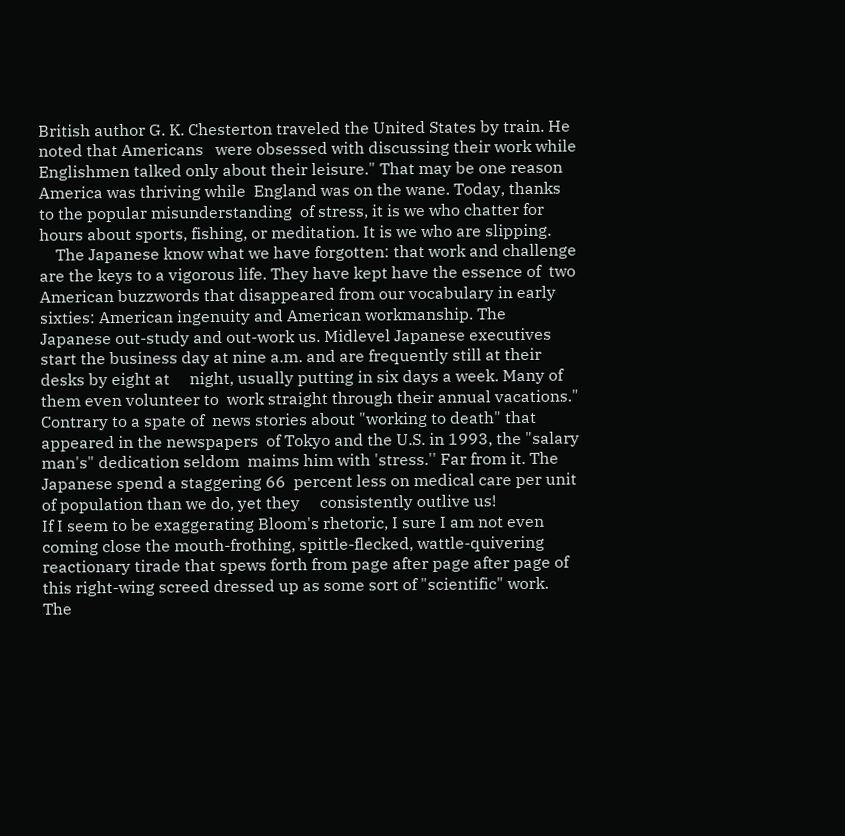British author G. K. Chesterton traveled the United States by train. He noted that Americans   were obsessed with discussing their work while Englishmen talked only about their leisure." That may be one reason America was thriving while  England was on the wane. Today, thanks to the popular misunderstanding  of stress, it is we who chatter for hours about sports, fishing, or meditation. It is we who are slipping.
    The Japanese know what we have forgotten: that work and challenge are the keys to a vigorous life. They have kept have the essence of  two American buzzwords that disappeared from our vocabulary in early sixties: American ingenuity and American workmanship. The Japanese out-study and out-work us. Midlevel Japanese executives start the business day at nine a.m. and are frequently still at their desks by eight at     night, usually putting in six days a week. Many of them even volunteer to  work straight through their annual vacations." Contrary to a spate of  news stories about "working to death" that appeared in the newspapers  of Tokyo and the U.S. in 1993, the "salary man's" dedication seldom  maims him with 'stress.'' Far from it. The Japanese spend a staggering 66  percent less on medical care per unit of population than we do, yet they     consistently outlive us!
If I seem to be exaggerating Bloom's rhetoric, I sure I am not even coming close the mouth-frothing, spittle-flecked, wattle-quivering reactionary tirade that spews forth from page after page after page of this right-wing screed dressed up as some sort of "scientific" work. The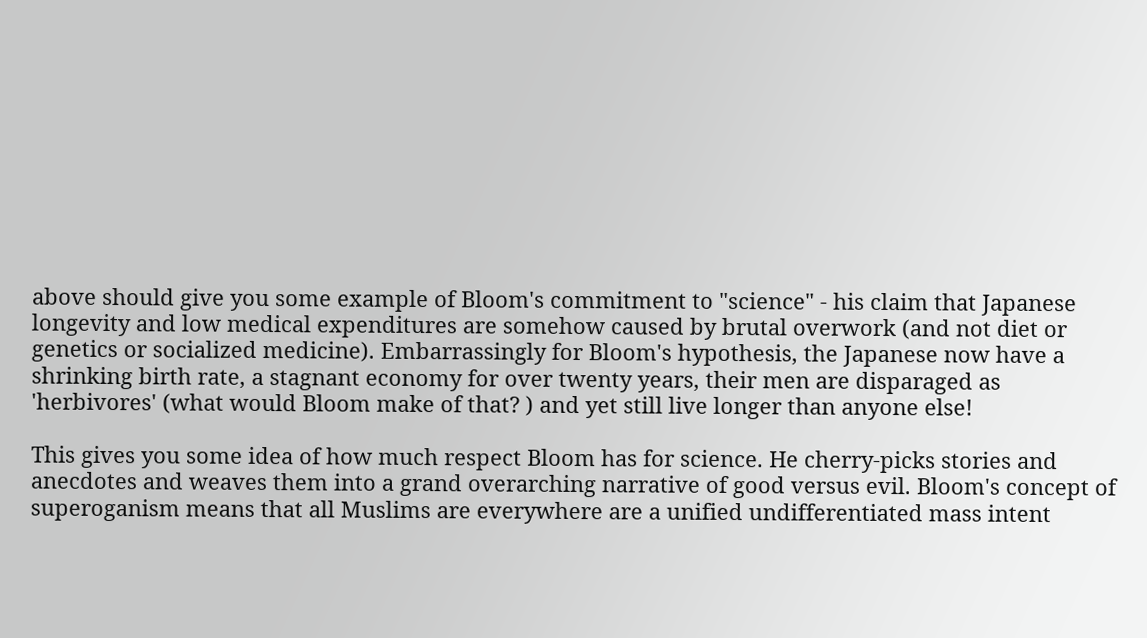above should give you some example of Bloom's commitment to "science" - his claim that Japanese longevity and low medical expenditures are somehow caused by brutal overwork (and not diet or genetics or socialized medicine). Embarrassingly for Bloom's hypothesis, the Japanese now have a shrinking birth rate, a stagnant economy for over twenty years, their men are disparaged as 'herbivores' (what would Bloom make of that? ) and yet still live longer than anyone else!

This gives you some idea of how much respect Bloom has for science. He cherry-picks stories and anecdotes and weaves them into a grand overarching narrative of good versus evil. Bloom's concept of superoganism means that all Muslims are everywhere are a unified undifferentiated mass intent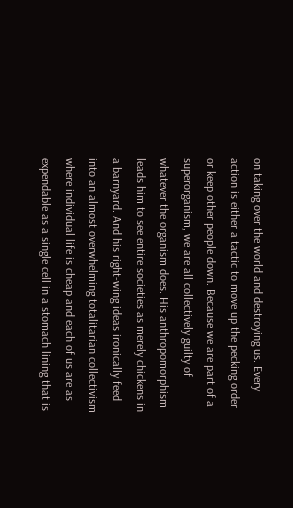on taking over the world and destroying us. Every action is either a tactic to move up the pecking order or keep other people down. Because we are part of a superorganism, we are all collectively guilty of whatever the organism does. His anthropomorphism leads him to see entire societies as merely chickens in a barnyard. And his right-wing ideas ironically feed into an almost overwhelming totalitarian collectivism where individual life is cheap and each of us are as expendable as a single cell in a stomach lining that is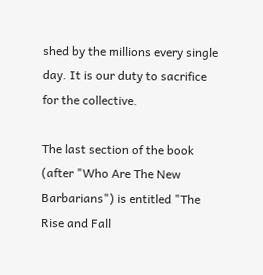shed by the millions every single day. It is our duty to sacrifice for the collective.

The last section of the book (after "Who Are The New Barbarians") is entitled "The Rise and Fall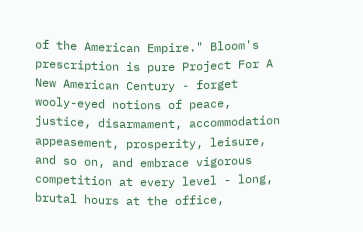of the American Empire." Bloom's prescription is pure Project For A New American Century - forget wooly-eyed notions of peace, justice, disarmament, accommodation appeasement, prosperity, leisure, and so on, and embrace vigorous competition at every level - long, brutal hours at the office,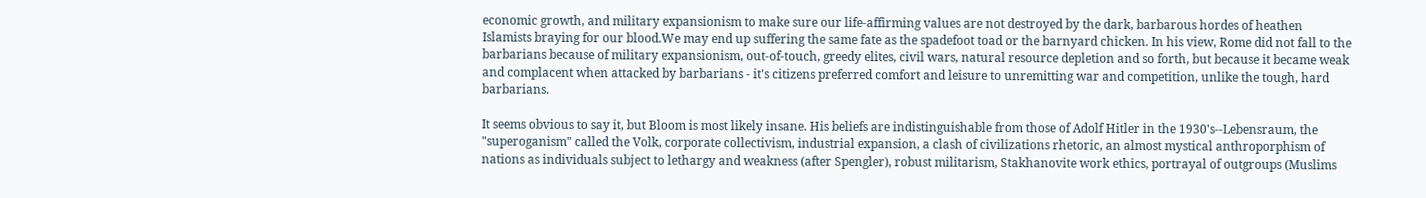economic growth, and military expansionism to make sure our life-affirming values are not destroyed by the dark, barbarous hordes of heathen Islamists braying for our blood.We may end up suffering the same fate as the spadefoot toad or the barnyard chicken. In his view, Rome did not fall to the barbarians because of military expansionism, out-of-touch, greedy elites, civil wars, natural resource depletion and so forth, but because it became weak and complacent when attacked by barbarians - it's citizens preferred comfort and leisure to unremitting war and competition, unlike the tough, hard barbarians.

It seems obvious to say it, but Bloom is most likely insane. His beliefs are indistinguishable from those of Adolf Hitler in the 1930's--Lebensraum, the "superoganism" called the Volk, corporate collectivism, industrial expansion, a clash of civilizations rhetoric, an almost mystical anthroporphism of nations as individuals subject to lethargy and weakness (after Spengler), robust militarism, Stakhanovite work ethics, portrayal of outgroups (Muslims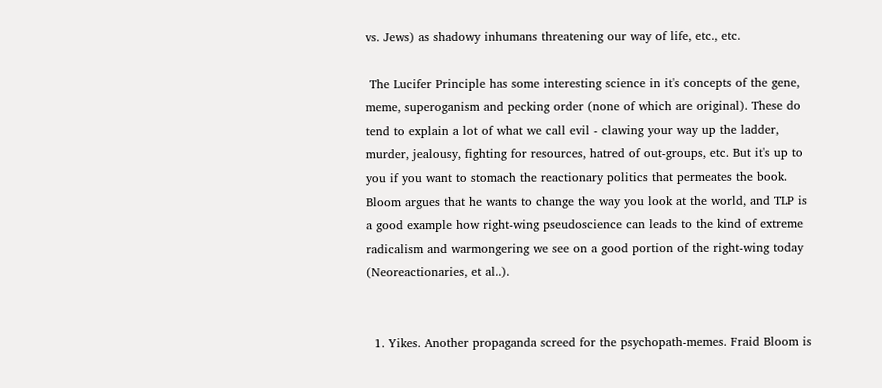vs. Jews) as shadowy inhumans threatening our way of life, etc., etc.

 The Lucifer Principle has some interesting science in it's concepts of the gene, meme, superoganism and pecking order (none of which are original). These do tend to explain a lot of what we call evil - clawing your way up the ladder, murder, jealousy, fighting for resources, hatred of out-groups, etc. But it's up to you if you want to stomach the reactionary politics that permeates the book. Bloom argues that he wants to change the way you look at the world, and TLP is a good example how right-wing pseudoscience can leads to the kind of extreme radicalism and warmongering we see on a good portion of the right-wing today (Neoreactionaries, et al..).


  1. Yikes. Another propaganda screed for the psychopath-memes. Fraid Bloom is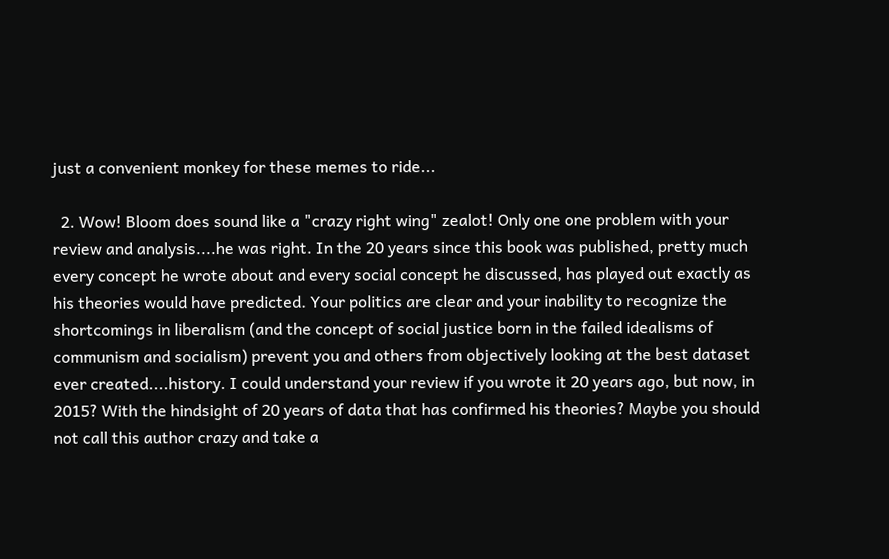just a convenient monkey for these memes to ride...

  2. Wow! Bloom does sound like a "crazy right wing" zealot! Only one one problem with your review and analysis....he was right. In the 20 years since this book was published, pretty much every concept he wrote about and every social concept he discussed, has played out exactly as his theories would have predicted. Your politics are clear and your inability to recognize the shortcomings in liberalism (and the concept of social justice born in the failed idealisms of communism and socialism) prevent you and others from objectively looking at the best dataset ever created....history. I could understand your review if you wrote it 20 years ago, but now, in 2015? With the hindsight of 20 years of data that has confirmed his theories? Maybe you should not call this author crazy and take a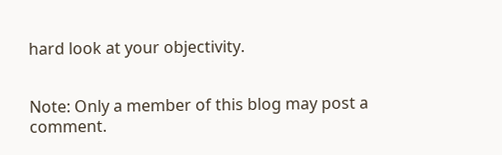hard look at your objectivity.


Note: Only a member of this blog may post a comment.